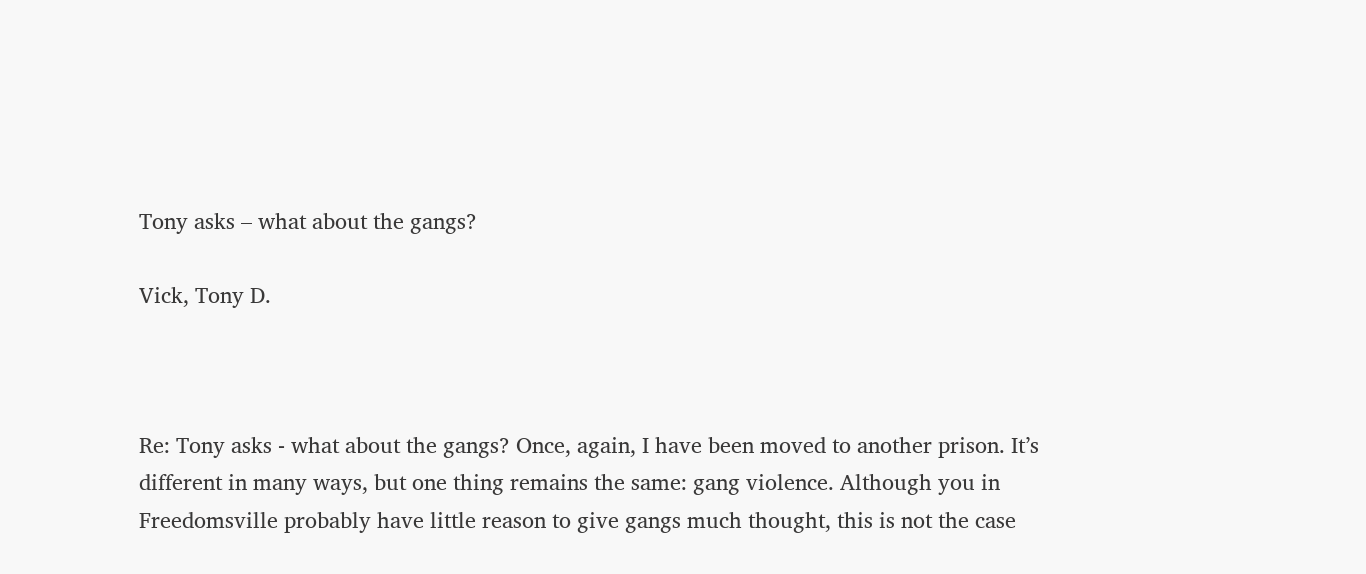Tony asks – what about the gangs?

Vick, Tony D.



Re: Tony asks - what about the gangs? Once, again, I have been moved to another prison. It’s different in many ways, but one thing remains the same: gang violence. Although you in Freedomsville probably have little reason to give gangs much thought, this is not the case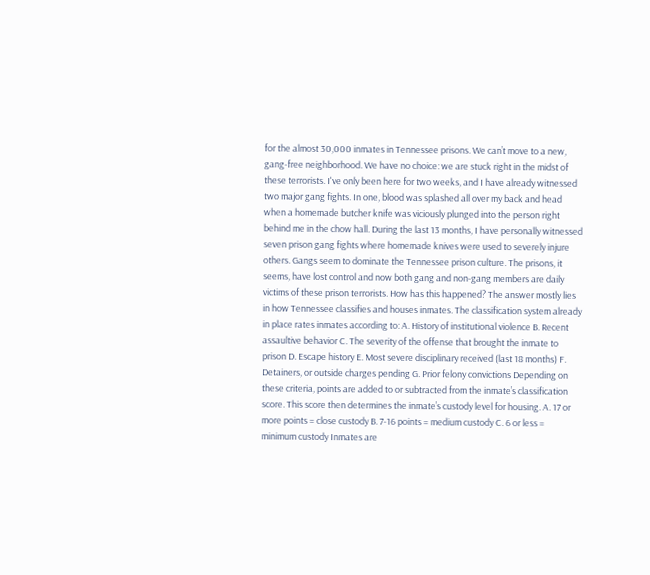for the almost 30,000 inmates in Tennessee prisons. We can’t move to a new, gang-free neighborhood. We have no choice: we are stuck right in the midst of these terrorists. I've only been here for two weeks, and I have already witnessed two major gang fights. In one, blood was splashed all over my back and head when a homemade butcher knife was viciously plunged into the person right behind me in the chow hall. During the last 13 months, I have personally witnessed seven prison gang fights where homemade knives were used to severely injure others. Gangs seem to dominate the Tennessee prison culture. The prisons, it seems, have lost control and now both gang and non-gang members are daily victims of these prison terrorists. How has this happened? The answer mostly lies in how Tennessee classifies and houses inmates. The classification system already in place rates inmates according to: A. History of institutional violence B. Recent assaultive behavior C. The severity of the offense that brought the inmate to prison D. Escape history E. Most severe disciplinary received (last 18 months) F. Detainers, or outside charges pending G. Prior felony convictions Depending on these criteria, points are added to or subtracted from the inmate’s classification score. This score then determines the inmate’s custody level for housing. A. 17 or more points = close custody B. 7-16 points = medium custody C. 6 or less = minimum custody Inmates are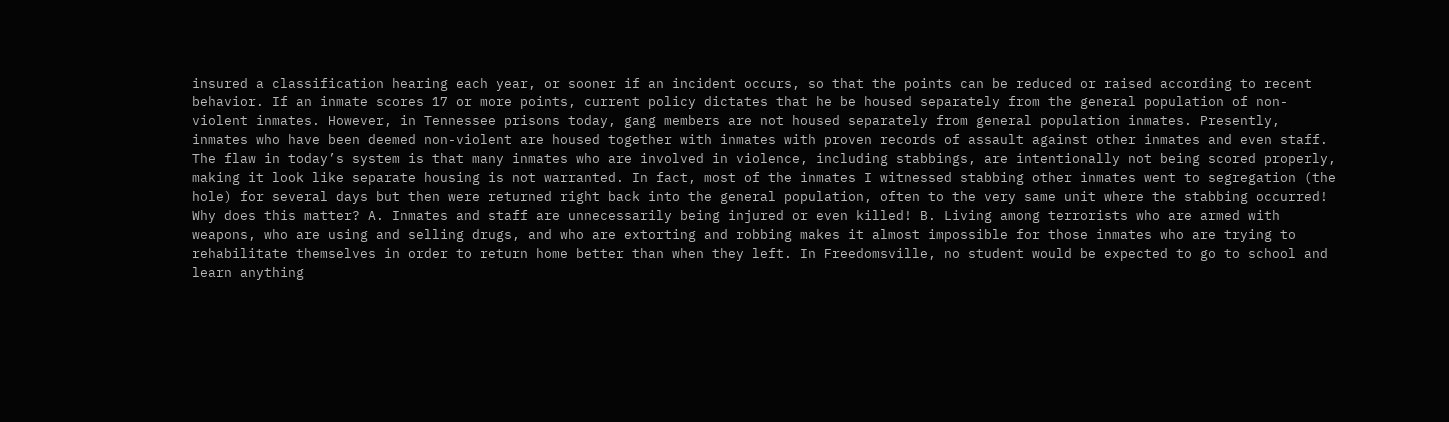insured a classification hearing each year, or sooner if an incident occurs, so that the points can be reduced or raised according to recent behavior. If an inmate scores 17 or more points, current policy dictates that he be housed separately from the general population of non-violent inmates. However, in Tennessee prisons today, gang members are not housed separately from general population inmates. Presently, inmates who have been deemed non-violent are housed together with inmates with proven records of assault against other inmates and even staff. The flaw in today’s system is that many inmates who are involved in violence, including stabbings, are intentionally not being scored properly, making it look like separate housing is not warranted. In fact, most of the inmates I witnessed stabbing other inmates went to segregation (the hole) for several days but then were returned right back into the general population, often to the very same unit where the stabbing occurred! Why does this matter? A. Inmates and staff are unnecessarily being injured or even killed! B. Living among terrorists who are armed with weapons, who are using and selling drugs, and who are extorting and robbing makes it almost impossible for those inmates who are trying to rehabilitate themselves in order to return home better than when they left. In Freedomsville, no student would be expected to go to school and learn anything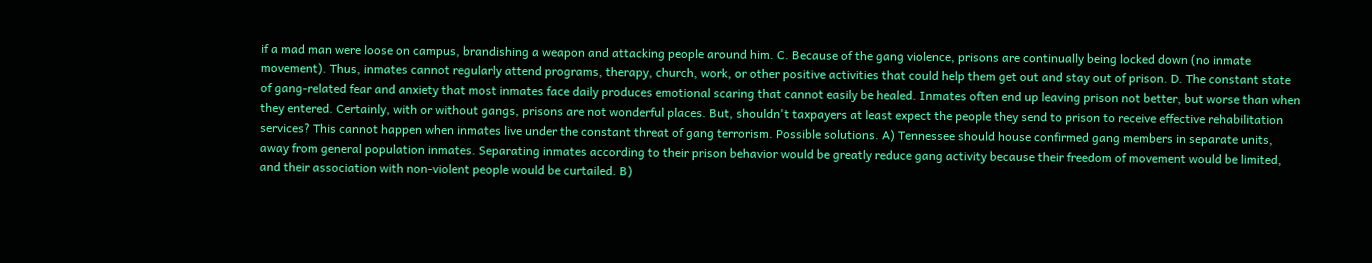if a mad man were loose on campus, brandishing a weapon and attacking people around him. C. Because of the gang violence, prisons are continually being locked down (no inmate movement). Thus, inmates cannot regularly attend programs, therapy, church, work, or other positive activities that could help them get out and stay out of prison. D. The constant state of gang-related fear and anxiety that most inmates face daily produces emotional scaring that cannot easily be healed. Inmates often end up leaving prison not better, but worse than when they entered. Certainly, with or without gangs, prisons are not wonderful places. But, shouldn't taxpayers at least expect the people they send to prison to receive effective rehabilitation services? This cannot happen when inmates live under the constant threat of gang terrorism. Possible solutions. A) Tennessee should house confirmed gang members in separate units, away from general population inmates. Separating inmates according to their prison behavior would be greatly reduce gang activity because their freedom of movement would be limited, and their association with non-violent people would be curtailed. B)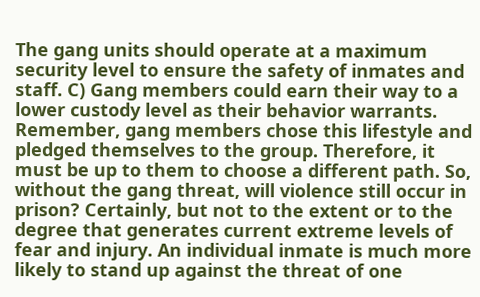The gang units should operate at a maximum security level to ensure the safety of inmates and staff. C) Gang members could earn their way to a lower custody level as their behavior warrants. Remember, gang members chose this lifestyle and pledged themselves to the group. Therefore, it must be up to them to choose a different path. So, without the gang threat, will violence still occur in prison? Certainly, but not to the extent or to the degree that generates current extreme levels of fear and injury. An individual inmate is much more likely to stand up against the threat of one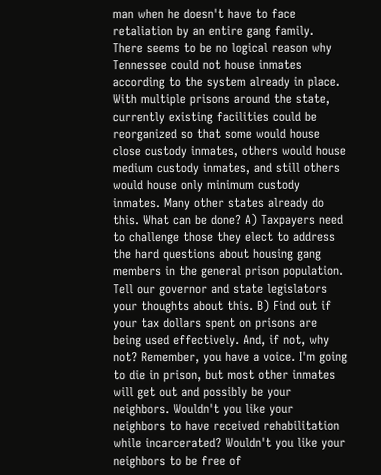man when he doesn't have to face retaliation by an entire gang family. There seems to be no logical reason why Tennessee could not house inmates according to the system already in place. With multiple prisons around the state, currently existing facilities could be reorganized so that some would house close custody inmates, others would house medium custody inmates, and still others would house only minimum custody inmates. Many other states already do this. What can be done? A) Taxpayers need to challenge those they elect to address the hard questions about housing gang members in the general prison population. Tell our governor and state legislators your thoughts about this. B) Find out if your tax dollars spent on prisons are being used effectively. And, if not, why not? Remember, you have a voice. I'm going to die in prison, but most other inmates will get out and possibly be your neighbors. Wouldn't you like your neighbors to have received rehabilitation while incarcerated? Wouldn't you like your neighbors to be free of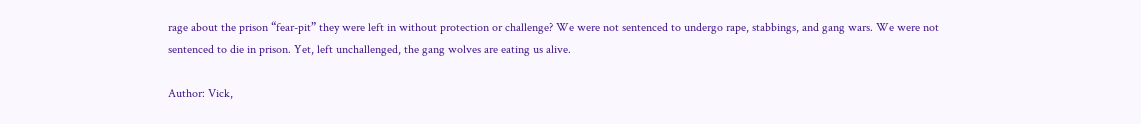rage about the prison “fear-pit” they were left in without protection or challenge? We were not sentenced to undergo rape, stabbings, and gang wars. We were not sentenced to die in prison. Yet, left unchallenged, the gang wolves are eating us alive.

Author: Vick,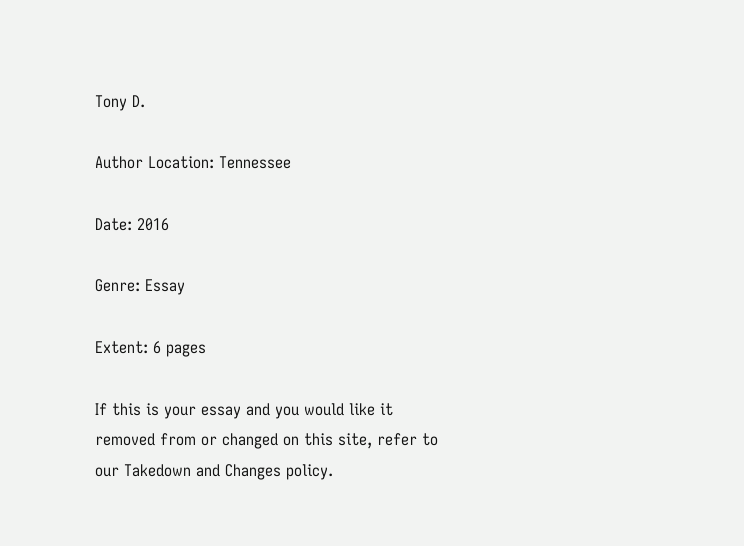Tony D.

Author Location: Tennessee

Date: 2016

Genre: Essay

Extent: 6 pages

If this is your essay and you would like it removed from or changed on this site, refer to our Takedown and Changes policy.